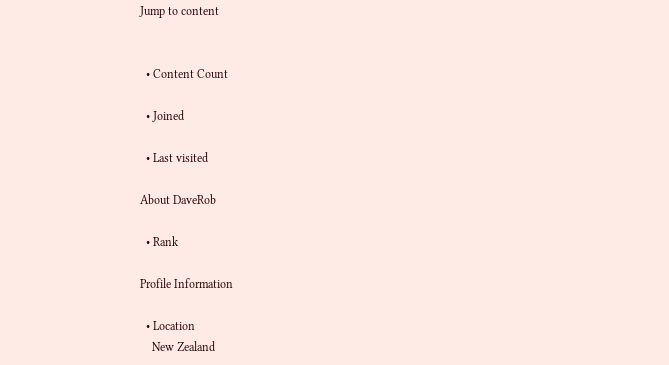Jump to content


  • Content Count

  • Joined

  • Last visited

About DaveRob

  • Rank

Profile Information

  • Location
    New Zealand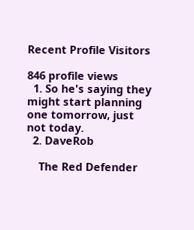Recent Profile Visitors

846 profile views
  1. So he's saying they might start planning one tomorrow, just not today.
  2. DaveRob

    The Red Defender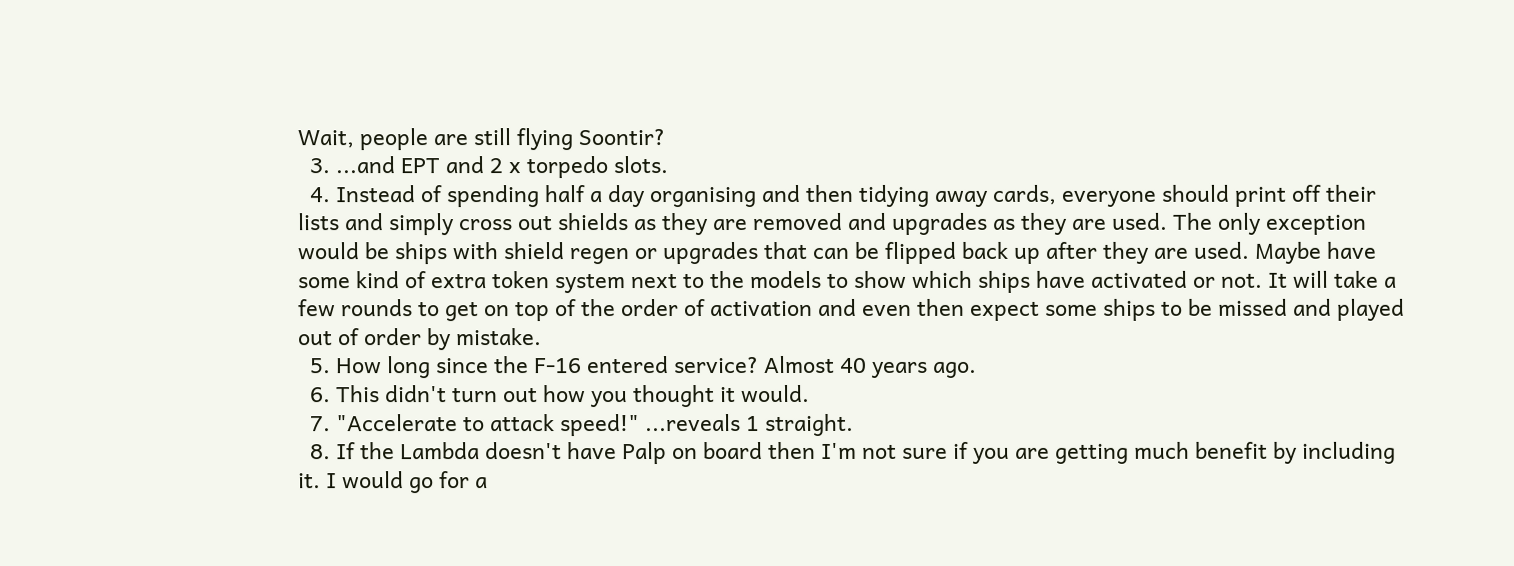Wait, people are still flying Soontir?
  3. ...and EPT and 2 x torpedo slots.
  4. Instead of spending half a day organising and then tidying away cards, everyone should print off their lists and simply cross out shields as they are removed and upgrades as they are used. The only exception would be ships with shield regen or upgrades that can be flipped back up after they are used. Maybe have some kind of extra token system next to the models to show which ships have activated or not. It will take a few rounds to get on top of the order of activation and even then expect some ships to be missed and played out of order by mistake.
  5. How long since the F-16 entered service? Almost 40 years ago.
  6. This didn't turn out how you thought it would.
  7. "Accelerate to attack speed!" ...reveals 1 straight.
  8. If the Lambda doesn't have Palp on board then I'm not sure if you are getting much benefit by including it. I would go for a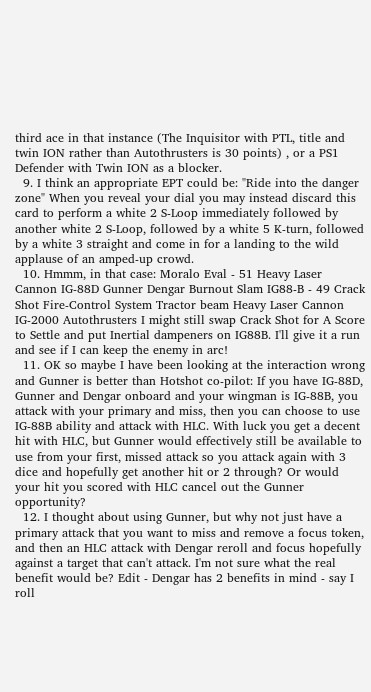third ace in that instance (The Inquisitor with PTL, title and twin ION rather than Autothrusters is 30 points) , or a PS1 Defender with Twin ION as a blocker.
  9. I think an appropriate EPT could be: "Ride into the danger zone" When you reveal your dial you may instead discard this card to perform a white 2 S-Loop immediately followed by another white 2 S-Loop, followed by a white 5 K-turn, followed by a white 3 straight and come in for a landing to the wild applause of an amped-up crowd.
  10. Hmmm, in that case: Moralo Eval - 51 Heavy Laser Cannon IG-88D Gunner Dengar Burnout Slam IG88-B - 49 Crack Shot Fire-Control System Tractor beam Heavy Laser Cannon IG-2000 Autothrusters I might still swap Crack Shot for A Score to Settle and put Inertial dampeners on IG88B. I'll give it a run and see if I can keep the enemy in arc!
  11. OK so maybe I have been looking at the interaction wrong and Gunner is better than Hotshot co-pilot: If you have IG-88D, Gunner and Dengar onboard and your wingman is IG-88B, you attack with your primary and miss, then you can choose to use IG-88B ability and attack with HLC. With luck you get a decent hit with HLC, but Gunner would effectively still be available to use from your first, missed attack so you attack again with 3 dice and hopefully get another hit or 2 through? Or would your hit you scored with HLC cancel out the Gunner opportunity?
  12. I thought about using Gunner, but why not just have a primary attack that you want to miss and remove a focus token, and then an HLC attack with Dengar reroll and focus hopefully against a target that can't attack. I'm not sure what the real benefit would be? Edit - Dengar has 2 benefits in mind - say I roll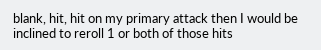blank, hit, hit on my primary attack then I would be inclined to reroll 1 or both of those hits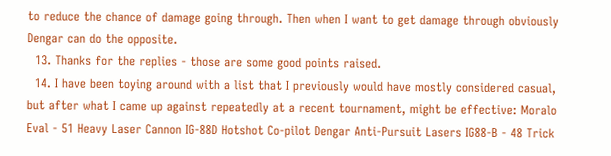to reduce the chance of damage going through. Then when I want to get damage through obviously Dengar can do the opposite.
  13. Thanks for the replies - those are some good points raised.
  14. I have been toying around with a list that I previously would have mostly considered casual, but after what I came up against repeatedly at a recent tournament, might be effective: Moralo Eval - 51 Heavy Laser Cannon IG-88D Hotshot Co-pilot Dengar Anti-Pursuit Lasers IG88-B - 48 Trick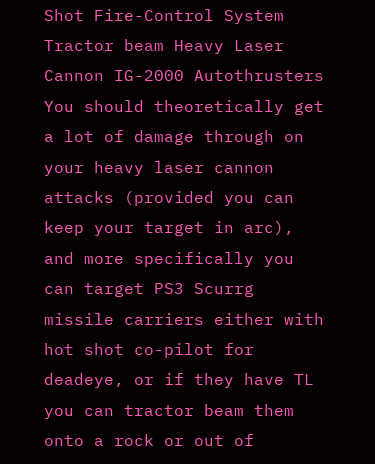Shot Fire-Control System Tractor beam Heavy Laser Cannon IG-2000 Autothrusters You should theoretically get a lot of damage through on your heavy laser cannon attacks (provided you can keep your target in arc), and more specifically you can target PS3 Scurrg missile carriers either with hot shot co-pilot for deadeye, or if they have TL you can tractor beam them onto a rock or out of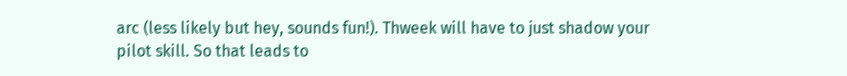arc (less likely but hey, sounds fun!). Thweek will have to just shadow your pilot skill. So that leads to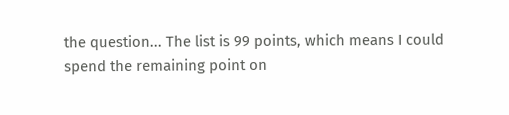the question... The list is 99 points, which means I could spend the remaining point on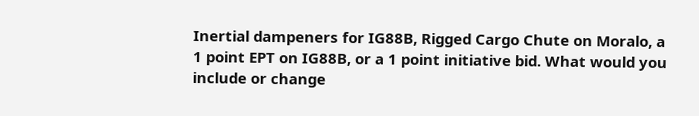Inertial dampeners for IG88B, Rigged Cargo Chute on Moralo, a 1 point EPT on IG88B, or a 1 point initiative bid. What would you include or change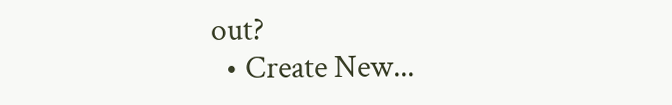out?
  • Create New...